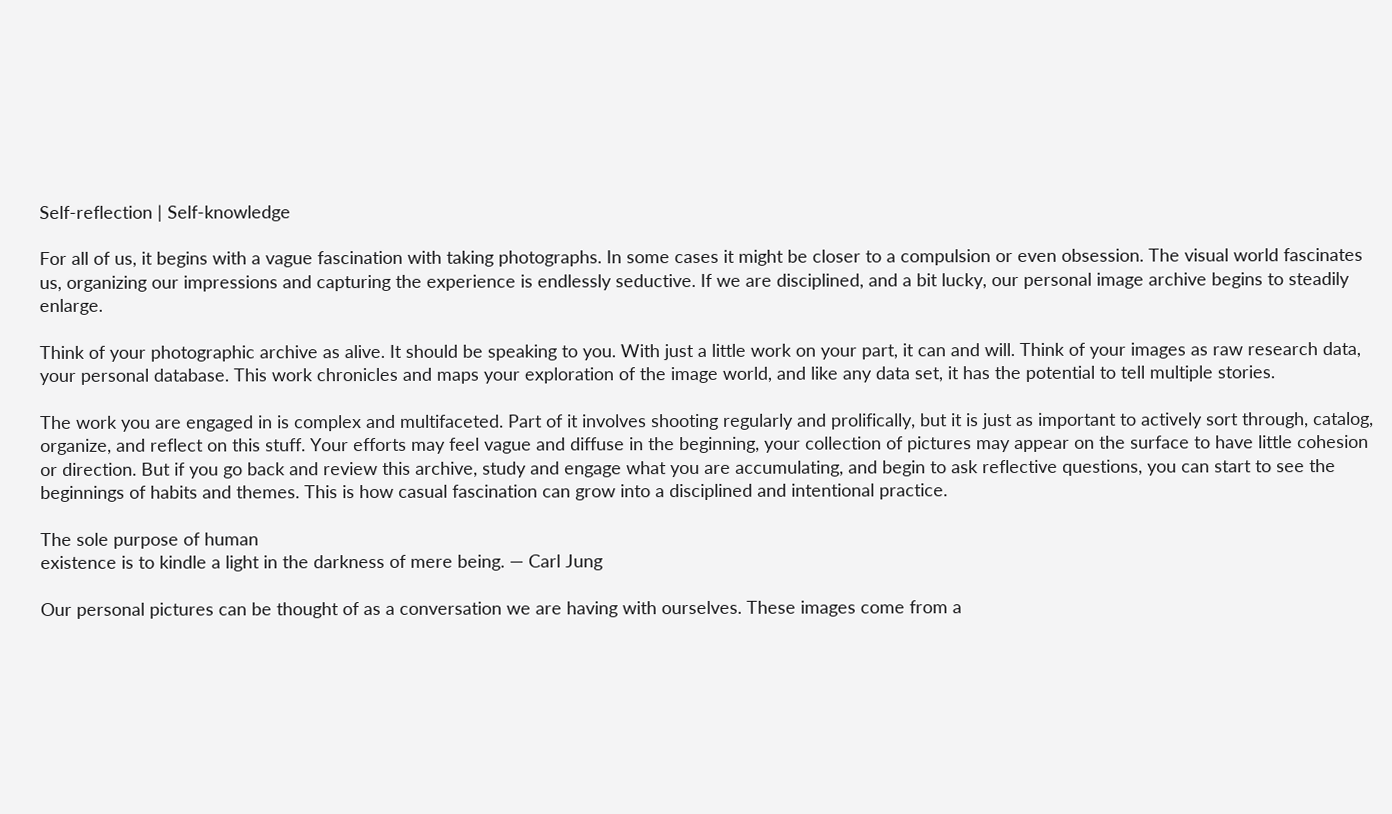Self-reflection | Self-knowledge

For all of us, it begins with a vague fascination with taking photographs. In some cases it might be closer to a compulsion or even obsession. The visual world fascinates us, organizing our impressions and capturing the experience is endlessly seductive. If we are disciplined, and a bit lucky, our personal image archive begins to steadily enlarge.

Think of your photographic archive as alive. It should be speaking to you. With just a little work on your part, it can and will. Think of your images as raw research data, your personal database. This work chronicles and maps your exploration of the image world, and like any data set, it has the potential to tell multiple stories.

The work you are engaged in is complex and multifaceted. Part of it involves shooting regularly and prolifically, but it is just as important to actively sort through, catalog, organize, and reflect on this stuff. Your efforts may feel vague and diffuse in the beginning, your collection of pictures may appear on the surface to have little cohesion or direction. But if you go back and review this archive, study and engage what you are accumulating, and begin to ask reflective questions, you can start to see the beginnings of habits and themes. This is how casual fascination can grow into a disciplined and intentional practice.

The sole purpose of human
existence is to kindle a light in the darkness of mere being. — Carl Jung

Our personal pictures can be thought of as a conversation we are having with ourselves. These images come from a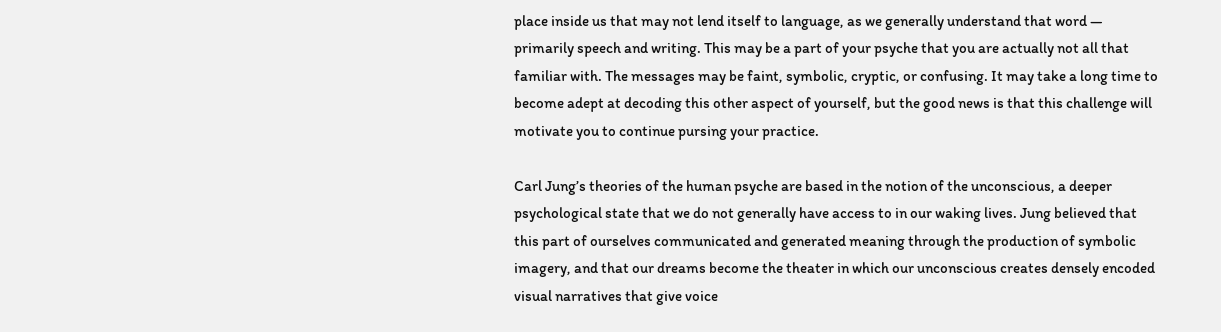place inside us that may not lend itself to language, as we generally understand that word — primarily speech and writing. This may be a part of your psyche that you are actually not all that familiar with. The messages may be faint, symbolic, cryptic, or confusing. It may take a long time to become adept at decoding this other aspect of yourself, but the good news is that this challenge will motivate you to continue pursing your practice.

Carl Jung’s theories of the human psyche are based in the notion of the unconscious, a deeper psychological state that we do not generally have access to in our waking lives. Jung believed that this part of ourselves communicated and generated meaning through the production of symbolic imagery, and that our dreams become the theater in which our unconscious creates densely encoded visual narratives that give voice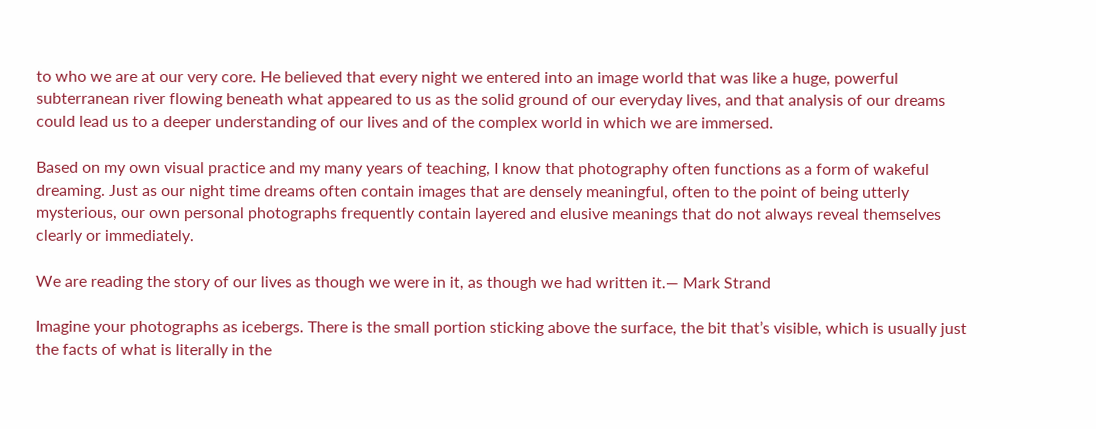to who we are at our very core. He believed that every night we entered into an image world that was like a huge, powerful subterranean river flowing beneath what appeared to us as the solid ground of our everyday lives, and that analysis of our dreams could lead us to a deeper understanding of our lives and of the complex world in which we are immersed.

Based on my own visual practice and my many years of teaching, I know that photography often functions as a form of wakeful dreaming. Just as our night time dreams often contain images that are densely meaningful, often to the point of being utterly mysterious, our own personal photographs frequently contain layered and elusive meanings that do not always reveal themselves clearly or immediately.

We are reading the story of our lives as though we were in it, as though we had written it.— Mark Strand

Imagine your photographs as icebergs. There is the small portion sticking above the surface, the bit that’s visible, which is usually just the facts of what is literally in the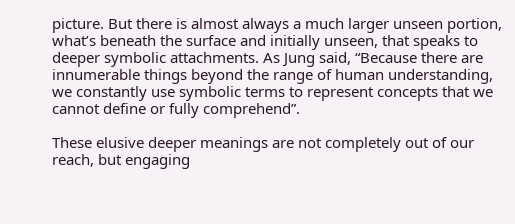picture. But there is almost always a much larger unseen portion, what’s beneath the surface and initially unseen, that speaks to deeper symbolic attachments. As Jung said, “Because there are innumerable things beyond the range of human understanding, we constantly use symbolic terms to represent concepts that we cannot define or fully comprehend”.

These elusive deeper meanings are not completely out of our reach, but engaging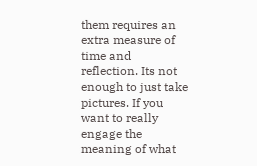them requires an extra measure of time and reflection. Its not enough to just take pictures. If you want to really engage the meaning of what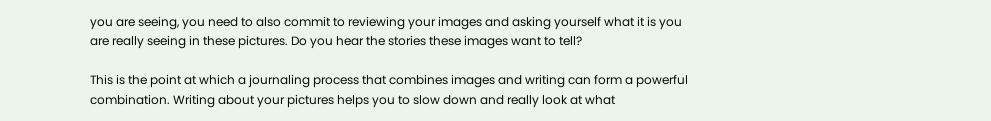you are seeing, you need to also commit to reviewing your images and asking yourself what it is you are really seeing in these pictures. Do you hear the stories these images want to tell?

This is the point at which a journaling process that combines images and writing can form a powerful combination. Writing about your pictures helps you to slow down and really look at what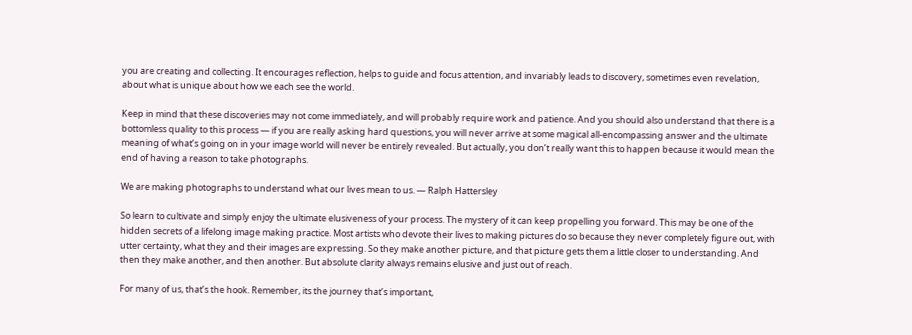you are creating and collecting. It encourages reflection, helps to guide and focus attention, and invariably leads to discovery, sometimes even revelation, about what is unique about how we each see the world.

Keep in mind that these discoveries may not come immediately, and will probably require work and patience. And you should also understand that there is a bottomless quality to this process — if you are really asking hard questions, you will never arrive at some magical all-encompassing answer and the ultimate meaning of what’s going on in your image world will never be entirely revealed. But actually, you don’t really want this to happen because it would mean the end of having a reason to take photographs.

We are making photographs to understand what our lives mean to us. — Ralph Hattersley

So learn to cultivate and simply enjoy the ultimate elusiveness of your process. The mystery of it can keep propelling you forward. This may be one of the hidden secrets of a lifelong image making practice. Most artists who devote their lives to making pictures do so because they never completely figure out, with utter certainty, what they and their images are expressing. So they make another picture, and that picture gets them a little closer to understanding. And then they make another, and then another. But absolute clarity always remains elusive and just out of reach.

For many of us, that’s the hook. Remember, its the journey that’s important,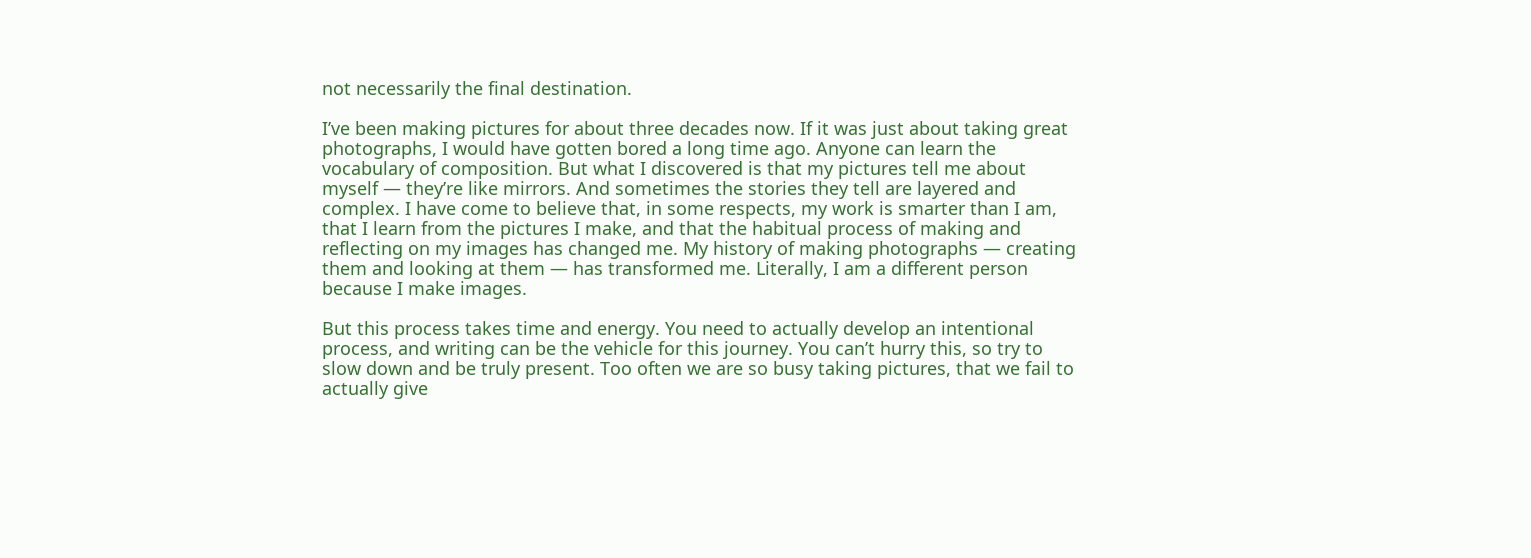not necessarily the final destination.

I’ve been making pictures for about three decades now. If it was just about taking great photographs, I would have gotten bored a long time ago. Anyone can learn the vocabulary of composition. But what I discovered is that my pictures tell me about myself — they’re like mirrors. And sometimes the stories they tell are layered and complex. I have come to believe that, in some respects, my work is smarter than I am, that I learn from the pictures I make, and that the habitual process of making and reflecting on my images has changed me. My history of making photographs — creating them and looking at them — has transformed me. Literally, I am a different person because I make images.

But this process takes time and energy. You need to actually develop an intentional process, and writing can be the vehicle for this journey. You can’t hurry this, so try to slow down and be truly present. Too often we are so busy taking pictures, that we fail to actually give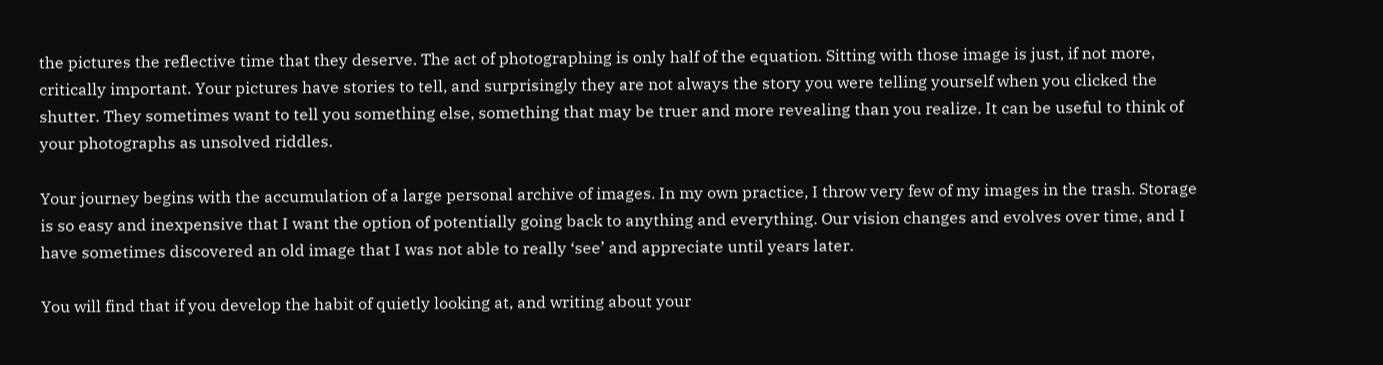the pictures the reflective time that they deserve. The act of photographing is only half of the equation. Sitting with those image is just, if not more, critically important. Your pictures have stories to tell, and surprisingly they are not always the story you were telling yourself when you clicked the shutter. They sometimes want to tell you something else, something that may be truer and more revealing than you realize. It can be useful to think of your photographs as unsolved riddles.

Your journey begins with the accumulation of a large personal archive of images. In my own practice, I throw very few of my images in the trash. Storage is so easy and inexpensive that I want the option of potentially going back to anything and everything. Our vision changes and evolves over time, and I have sometimes discovered an old image that I was not able to really ‘see’ and appreciate until years later.

You will find that if you develop the habit of quietly looking at, and writing about your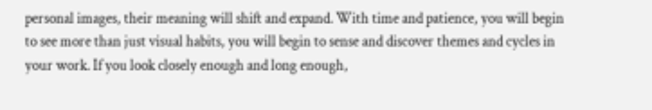personal images, their meaning will shift and expand. With time and patience, you will begin to see more than just visual habits, you will begin to sense and discover themes and cycles in your work. If you look closely enough and long enough,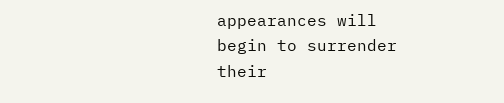appearances will begin to surrender their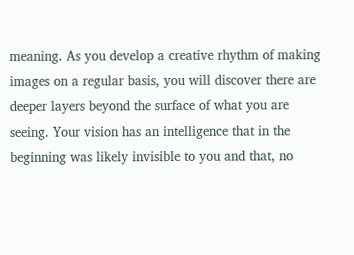meaning. As you develop a creative rhythm of making images on a regular basis, you will discover there are deeper layers beyond the surface of what you are seeing. Your vision has an intelligence that in the beginning was likely invisible to you and that, no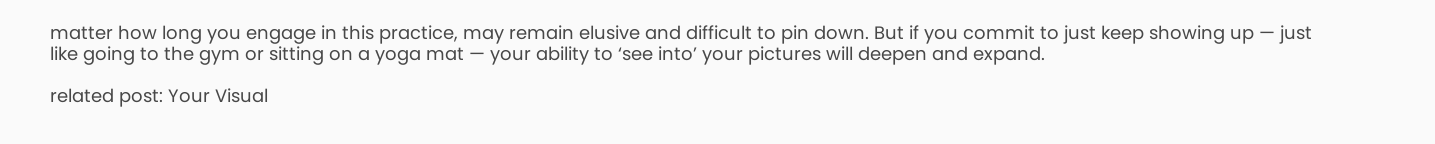matter how long you engage in this practice, may remain elusive and difficult to pin down. But if you commit to just keep showing up — just like going to the gym or sitting on a yoga mat — your ability to ‘see into’ your pictures will deepen and expand.

related post: Your Visual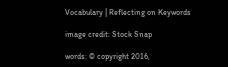Vocabulary | Reflecting on Keywords

image credit: Stock Snap

words: © copyright 2016,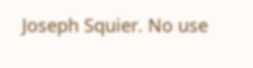Joseph Squier. No use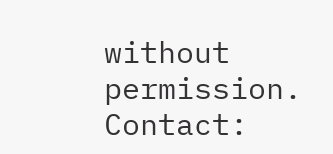without permission. Contact: